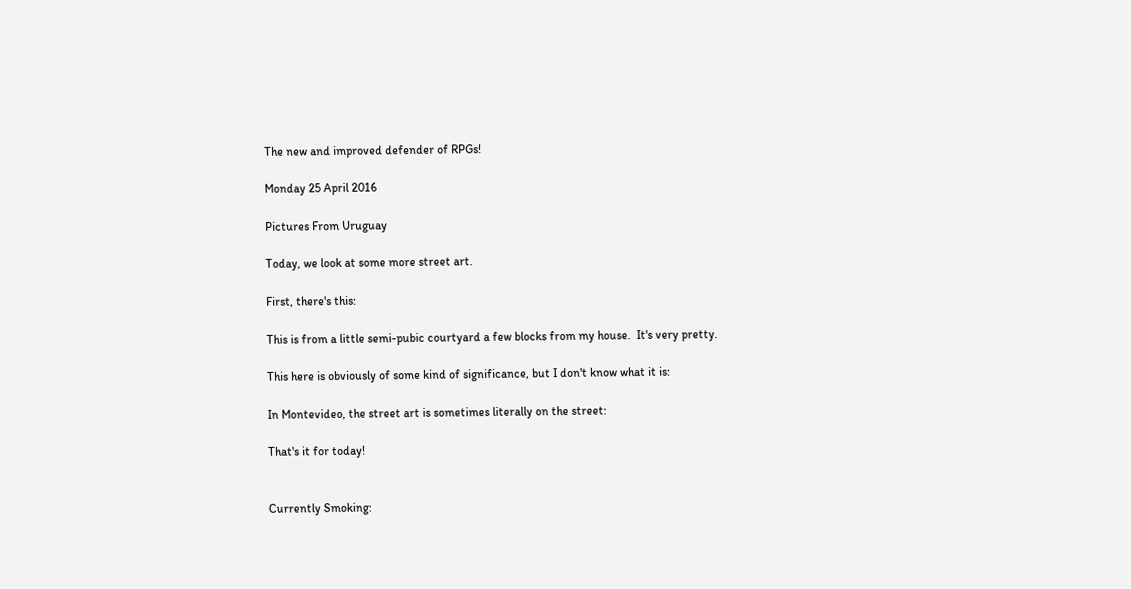The new and improved defender of RPGs!

Monday 25 April 2016

Pictures From Uruguay

Today, we look at some more street art.

First, there's this:

This is from a little semi-pubic courtyard a few blocks from my house.  It's very pretty.

This here is obviously of some kind of significance, but I don't know what it is:

In Montevideo, the street art is sometimes literally on the street:

That's it for today!


Currently Smoking: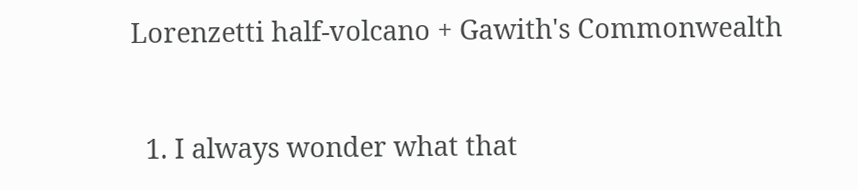Lorenzetti half-volcano + Gawith's Commonwealth


  1. I always wonder what that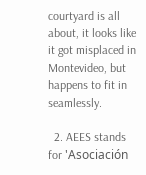courtyard is all about, it looks like it got misplaced in Montevideo, but happens to fit in seamlessly.

  2. AEES stands for 'Asociación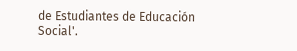de Estudiantes de Educación Social'.